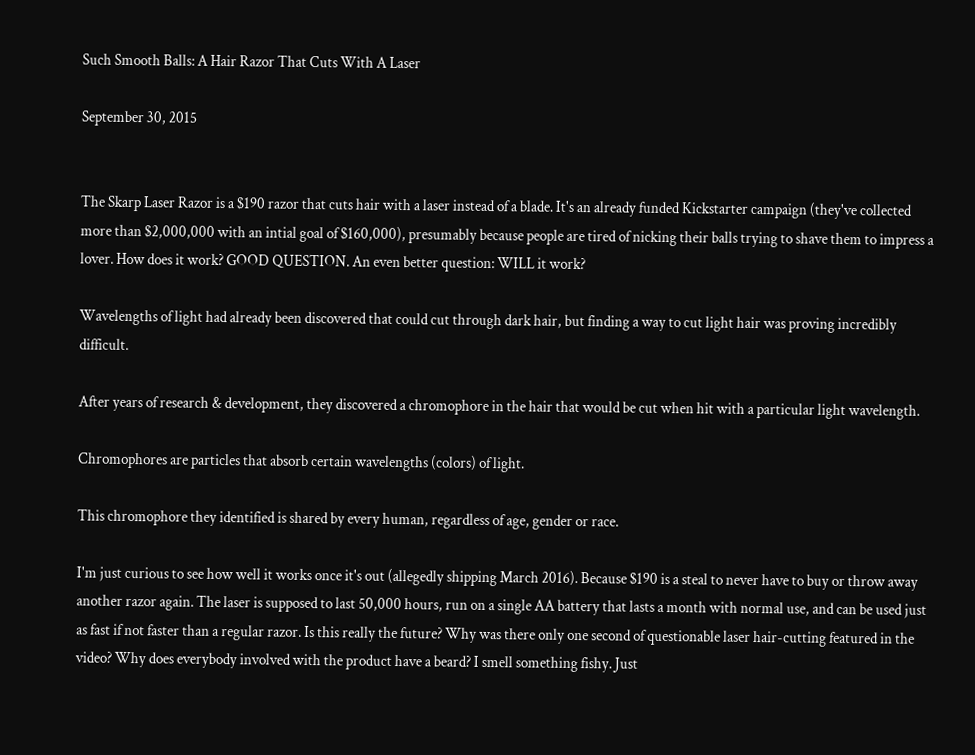Such Smooth Balls: A Hair Razor That Cuts With A Laser

September 30, 2015


The Skarp Laser Razor is a $190 razor that cuts hair with a laser instead of a blade. It's an already funded Kickstarter campaign (they've collected more than $2,000,000 with an intial goal of $160,000), presumably because people are tired of nicking their balls trying to shave them to impress a lover. How does it work? GOOD QUESTION. An even better question: WILL it work?

Wavelengths of light had already been discovered that could cut through dark hair, but finding a way to cut light hair was proving incredibly difficult.

After years of research & development, they discovered a chromophore in the hair that would be cut when hit with a particular light wavelength.

Chromophores are particles that absorb certain wavelengths (colors) of light.

This chromophore they identified is shared by every human, regardless of age, gender or race.

I'm just curious to see how well it works once it's out (allegedly shipping March 2016). Because $190 is a steal to never have to buy or throw away another razor again. The laser is supposed to last 50,000 hours, run on a single AA battery that lasts a month with normal use, and can be used just as fast if not faster than a regular razor. Is this really the future? Why was there only one second of questionable laser hair-cutting featured in the video? Why does everybody involved with the product have a beard? I smell something fishy. Just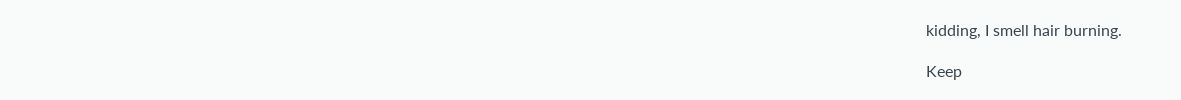kidding, I smell hair burning.

Keep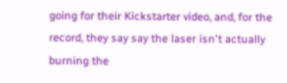going for their Kickstarter video, and, for the record, they say say the laser isn't actually burning the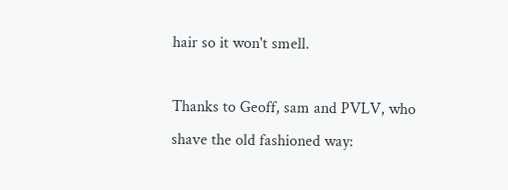hair so it won't smell.

Thanks to Geoff, sam and PVLV, who shave the old fashioned way: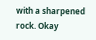with a sharpened rock. Okay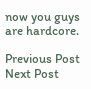now you guys are hardcore.

Previous Post
Next Post